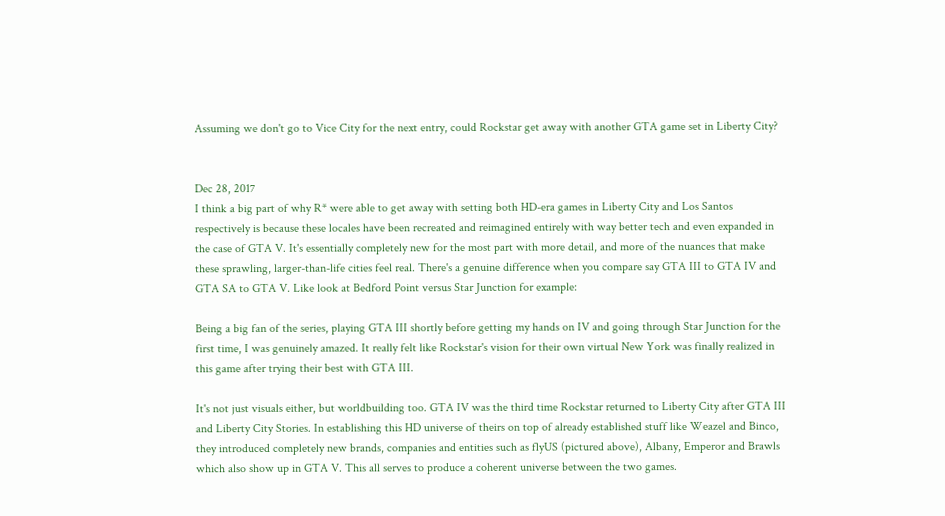Assuming we don't go to Vice City for the next entry, could Rockstar get away with another GTA game set in Liberty City?


Dec 28, 2017
I think a big part of why R* were able to get away with setting both HD-era games in Liberty City and Los Santos respectively is because these locales have been recreated and reimagined entirely with way better tech and even expanded in the case of GTA V. It's essentially completely new for the most part with more detail, and more of the nuances that make these sprawling, larger-than-life cities feel real. There's a genuine difference when you compare say GTA III to GTA IV and GTA SA to GTA V. Like look at Bedford Point versus Star Junction for example:

Being a big fan of the series, playing GTA III shortly before getting my hands on IV and going through Star Junction for the first time, I was genuinely amazed. It really felt like Rockstar's vision for their own virtual New York was finally realized in this game after trying their best with GTA III.

It's not just visuals either, but worldbuilding too. GTA IV was the third time Rockstar returned to Liberty City after GTA III and Liberty City Stories. In establishing this HD universe of theirs on top of already established stuff like Weazel and Binco, they introduced completely new brands, companies and entities such as flyUS (pictured above), Albany, Emperor and Brawls which also show up in GTA V. This all serves to produce a coherent universe between the two games.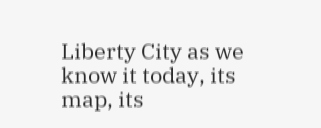Liberty City as we know it today, its map, its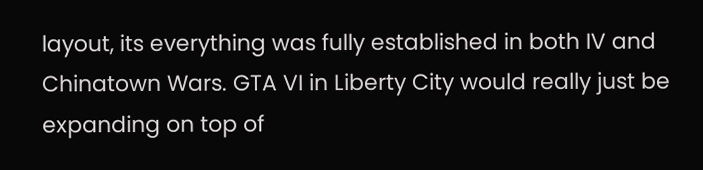layout, its everything was fully established in both IV and Chinatown Wars. GTA VI in Liberty City would really just be expanding on top of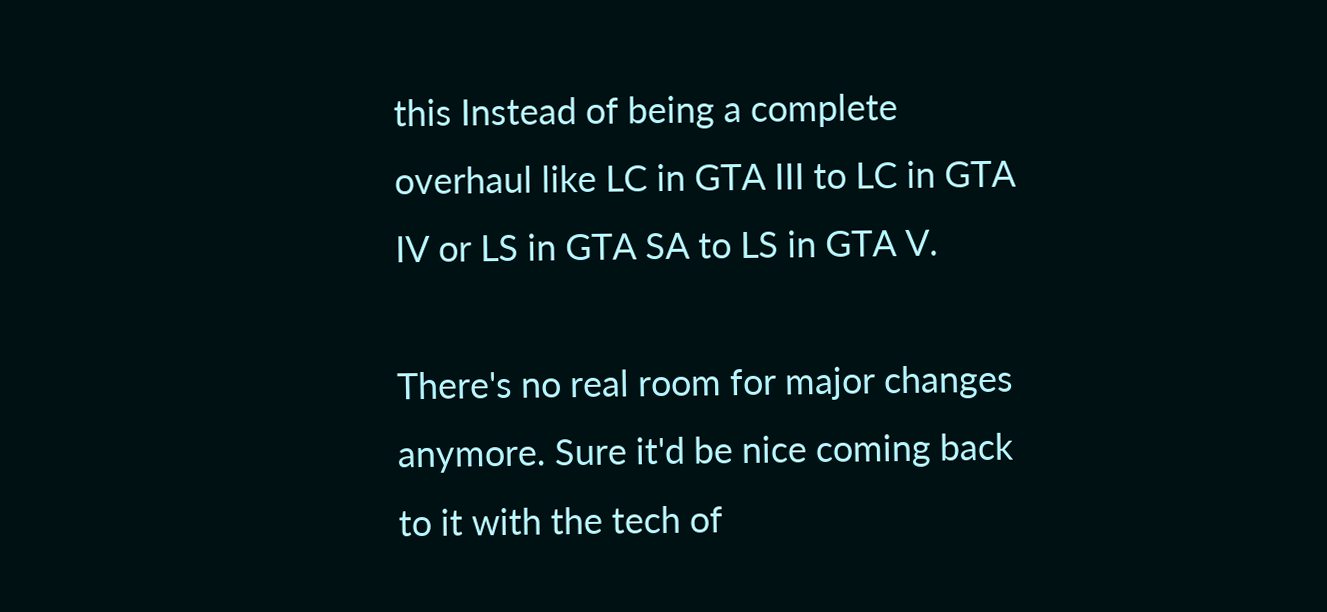this Instead of being a complete overhaul like LC in GTA III to LC in GTA IV or LS in GTA SA to LS in GTA V.

There's no real room for major changes anymore. Sure it'd be nice coming back to it with the tech of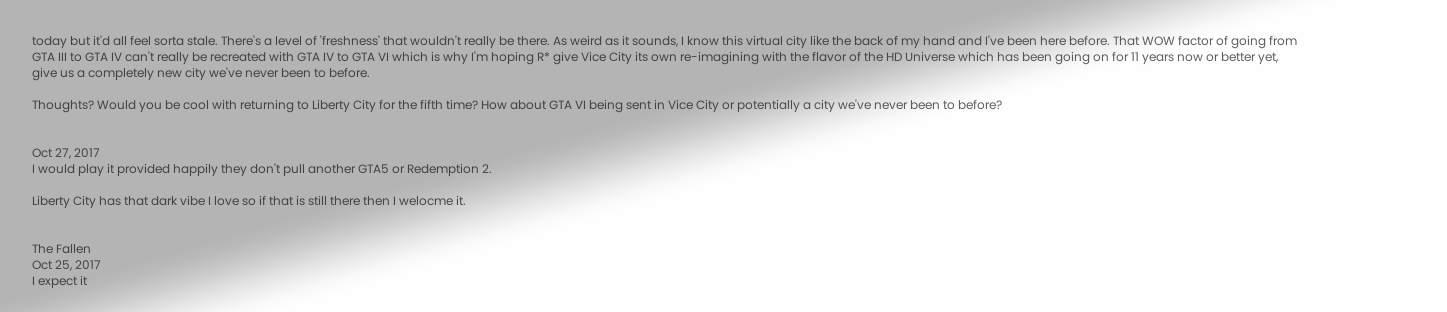today but it'd all feel sorta stale. There's a level of 'freshness' that wouldn't really be there. As weird as it sounds, I know this virtual city like the back of my hand and I've been here before. That WOW factor of going from GTA III to GTA IV can't really be recreated with GTA IV to GTA VI which is why I'm hoping R* give Vice City its own re-imagining with the flavor of the HD Universe which has been going on for 11 years now or better yet, give us a completely new city we've never been to before.

Thoughts? Would you be cool with returning to Liberty City for the fifth time? How about GTA VI being sent in Vice City or potentially a city we've never been to before?


Oct 27, 2017
I would play it provided happily they don't pull another GTA5 or Redemption 2.

Liberty City has that dark vibe I love so if that is still there then I welocme it.


The Fallen
Oct 25, 2017
I expect it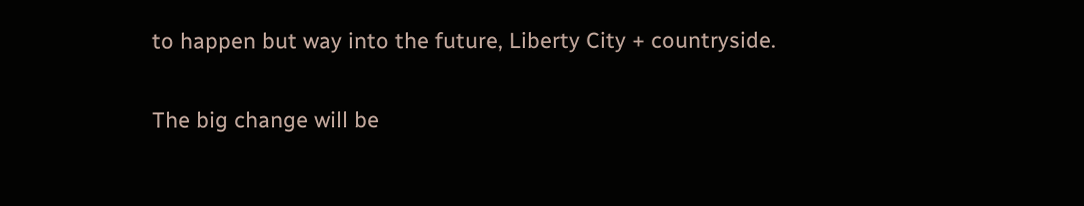to happen but way into the future, Liberty City + countryside.

The big change will be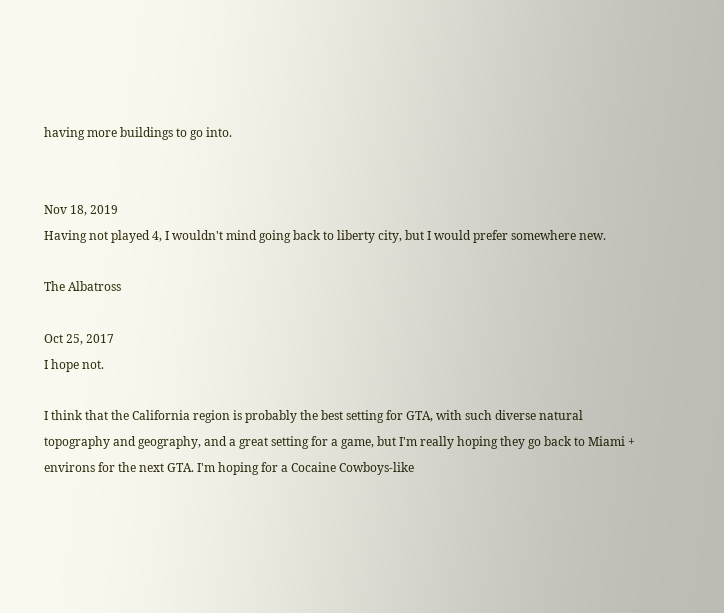having more buildings to go into.


Nov 18, 2019
Having not played 4, I wouldn't mind going back to liberty city, but I would prefer somewhere new.

The Albatross

Oct 25, 2017
I hope not.

I think that the California region is probably the best setting for GTA, with such diverse natural topography and geography, and a great setting for a game, but I'm really hoping they go back to Miami + environs for the next GTA. I'm hoping for a Cocaine Cowboys-like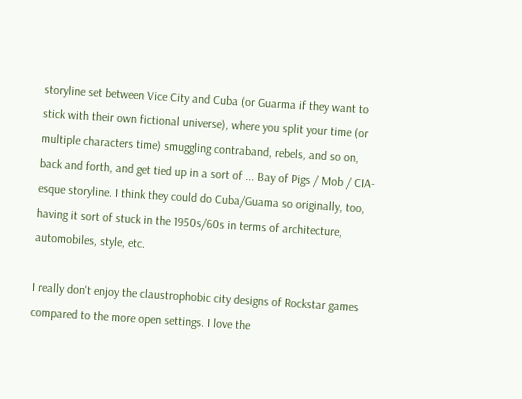storyline set between Vice City and Cuba (or Guarma if they want to stick with their own fictional universe), where you split your time (or multiple characters time) smuggling contraband, rebels, and so on, back and forth, and get tied up in a sort of ... Bay of Pigs / Mob / CIA-esque storyline. I think they could do Cuba/Guama so originally, too, having it sort of stuck in the 1950s/60s in terms of architecture, automobiles, style, etc.

I really don't enjoy the claustrophobic city designs of Rockstar games compared to the more open settings. I love the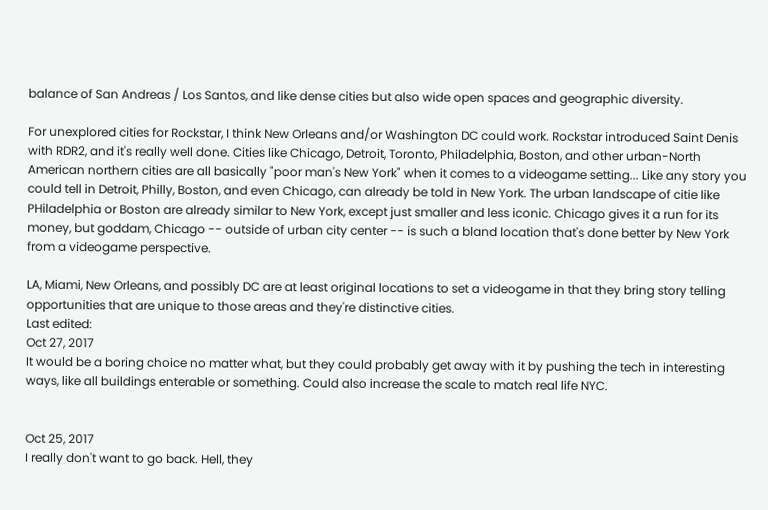balance of San Andreas / Los Santos, and like dense cities but also wide open spaces and geographic diversity.

For unexplored cities for Rockstar, I think New Orleans and/or Washington DC could work. Rockstar introduced Saint Denis with RDR2, and it's really well done. Cities like Chicago, Detroit, Toronto, Philadelphia, Boston, and other urban-North American northern cities are all basically "poor man's New York" when it comes to a videogame setting... Like any story you could tell in Detroit, Philly, Boston, and even Chicago, can already be told in New York. The urban landscape of citie like PHiladelphia or Boston are already similar to New York, except just smaller and less iconic. Chicago gives it a run for its money, but goddam, Chicago -- outside of urban city center -- is such a bland location that's done better by New York from a videogame perspective.

LA, Miami, New Orleans, and possibly DC are at least original locations to set a videogame in that they bring story telling opportunities that are unique to those areas and they're distinctive cities.
Last edited:
Oct 27, 2017
It would be a boring choice no matter what, but they could probably get away with it by pushing the tech in interesting ways, like all buildings enterable or something. Could also increase the scale to match real life NYC.


Oct 25, 2017
I really don't want to go back. Hell, they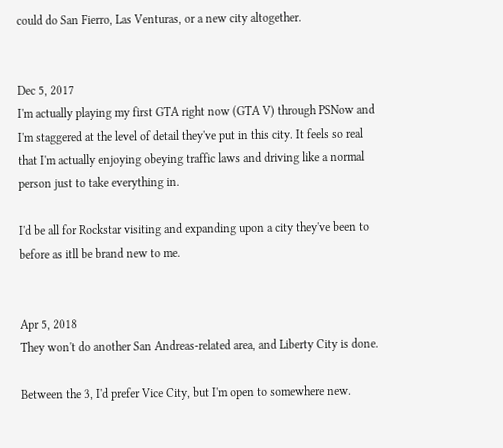could do San Fierro, Las Venturas, or a new city altogether.


Dec 5, 2017
I'm actually playing my first GTA right now (GTA V) through PSNow and I'm staggered at the level of detail they've put in this city. It feels so real that I'm actually enjoying obeying traffic laws and driving like a normal person just to take everything in.

I'd be all for Rockstar visiting and expanding upon a city they've been to before as itll be brand new to me.


Apr 5, 2018
They won't do another San Andreas-related area, and Liberty City is done.

Between the 3, I'd prefer Vice City, but I'm open to somewhere new.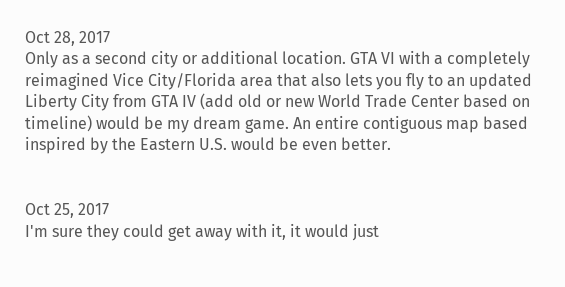Oct 28, 2017
Only as a second city or additional location. GTA VI with a completely reimagined Vice City/Florida area that also lets you fly to an updated Liberty City from GTA IV (add old or new World Trade Center based on timeline) would be my dream game. An entire contiguous map based inspired by the Eastern U.S. would be even better.


Oct 25, 2017
I'm sure they could get away with it, it would just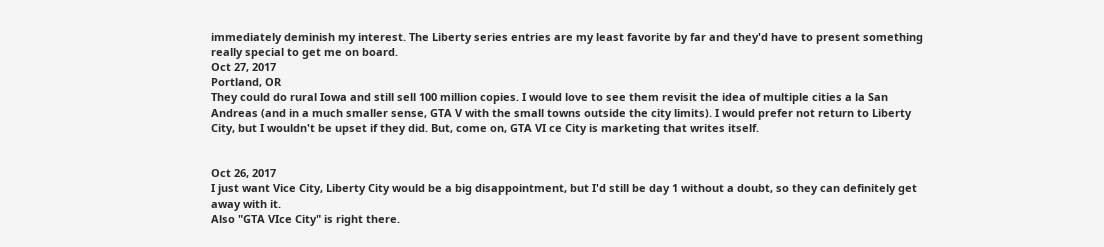immediately deminish my interest. The Liberty series entries are my least favorite by far and they'd have to present something really special to get me on board.
Oct 27, 2017
Portland, OR
They could do rural Iowa and still sell 100 million copies. I would love to see them revisit the idea of multiple cities a la San Andreas (and in a much smaller sense, GTA V with the small towns outside the city limits). I would prefer not return to Liberty City, but I wouldn't be upset if they did. But, come on, GTA VI ce City is marketing that writes itself.


Oct 26, 2017
I just want Vice City, Liberty City would be a big disappointment, but I'd still be day 1 without a doubt, so they can definitely get away with it.
Also "GTA VIce City" is right there.